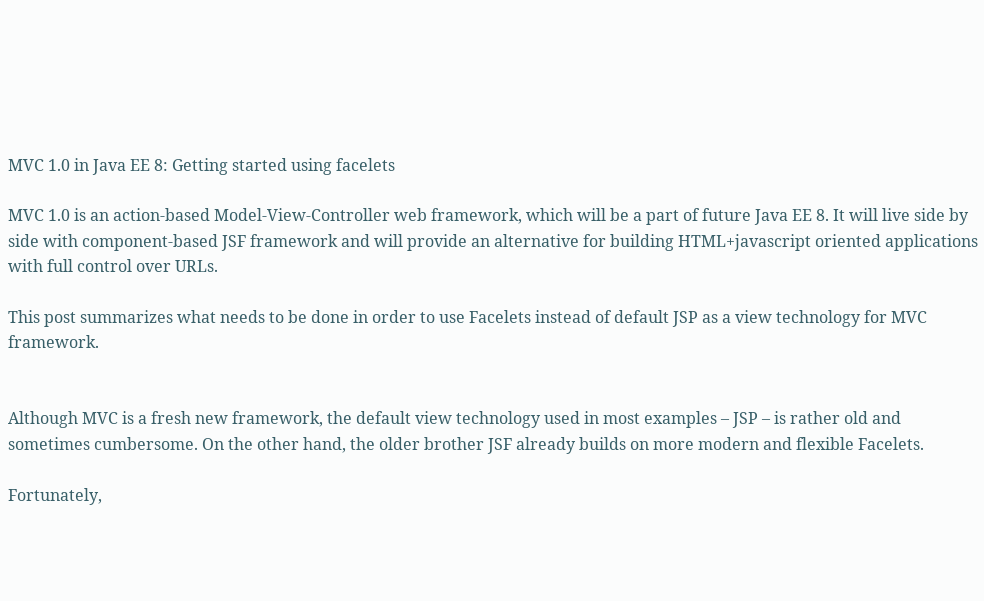MVC 1.0 in Java EE 8: Getting started using facelets

MVC 1.0 is an action-based Model-View-Controller web framework, which will be a part of future Java EE 8. It will live side by side with component-based JSF framework and will provide an alternative for building HTML+javascript oriented applications with full control over URLs.

This post summarizes what needs to be done in order to use Facelets instead of default JSP as a view technology for MVC framework.


Although MVC is a fresh new framework, the default view technology used in most examples – JSP – is rather old and sometimes cumbersome. On the other hand, the older brother JSF already builds on more modern and flexible Facelets.

Fortunately,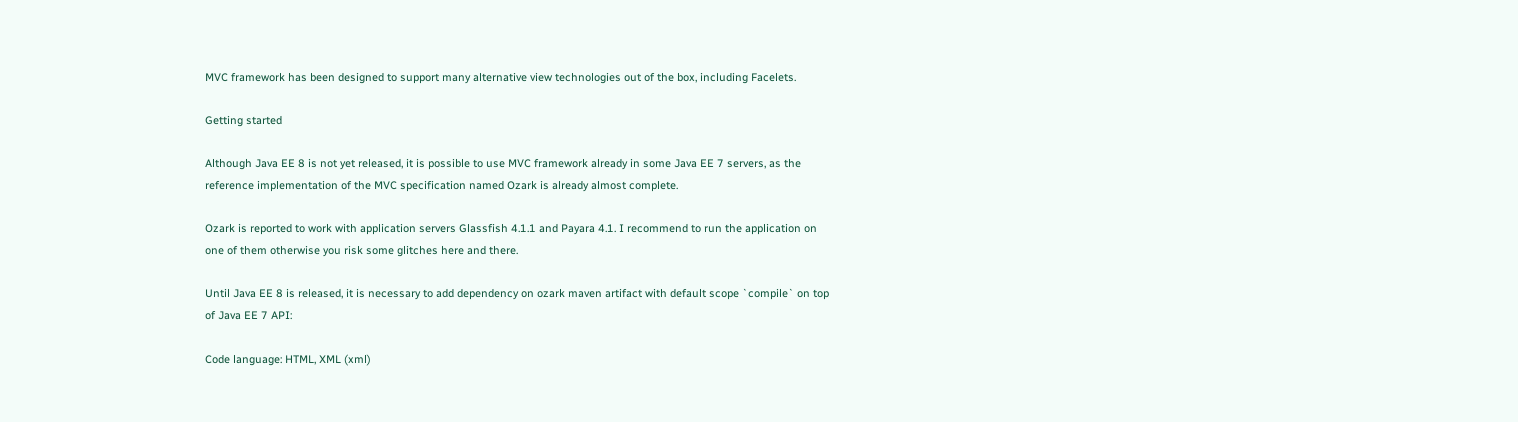MVC framework has been designed to support many alternative view technologies out of the box, including Facelets.

Getting started

Although Java EE 8 is not yet released, it is possible to use MVC framework already in some Java EE 7 servers, as the reference implementation of the MVC specification named Ozark is already almost complete.

Ozark is reported to work with application servers Glassfish 4.1.1 and Payara 4.1. I recommend to run the application on one of them otherwise you risk some glitches here and there.

Until Java EE 8 is released, it is necessary to add dependency on ozark maven artifact with default scope `compile` on top of Java EE 7 API:

Code language: HTML, XML (xml)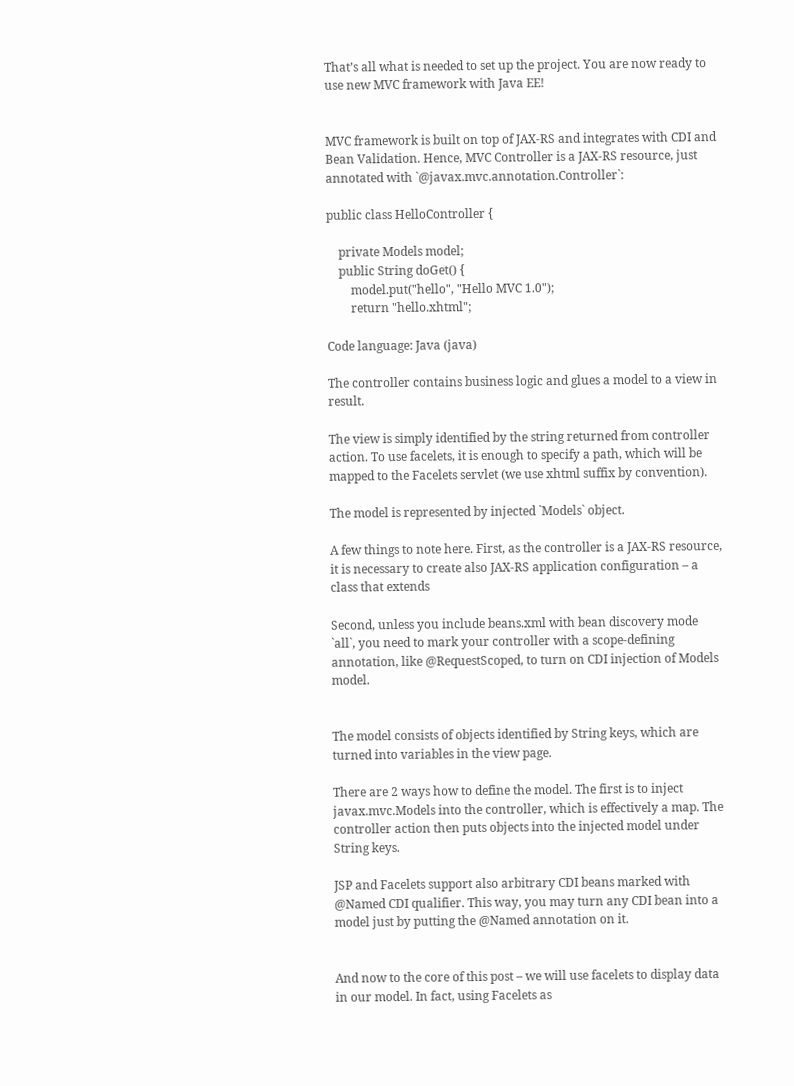That’s all what is needed to set up the project. You are now ready to use new MVC framework with Java EE!


MVC framework is built on top of JAX-RS and integrates with CDI and Bean Validation. Hence, MVC Controller is a JAX-RS resource, just annotated with `@javax.mvc.annotation.Controller`:

public class HelloController {

    private Models model;
    public String doGet() {
        model.put("hello", "Hello MVC 1.0");
        return "hello.xhtml";

Code language: Java (java)

The controller contains business logic and glues a model to a view in result.

The view is simply identified by the string returned from controller action. To use facelets, it is enough to specify a path, which will be mapped to the Facelets servlet (we use xhtml suffix by convention).

The model is represented by injected `Models` object.

A few things to note here. First, as the controller is a JAX-RS resource, it is necessary to create also JAX-RS application configuration – a class that extends

Second, unless you include beans.xml with bean discovery mode `all`, you need to mark your controller with a scope-defining annotation, like @RequestScoped, to turn on CDI injection of Models model.


The model consists of objects identified by String keys, which are turned into variables in the view page.

There are 2 ways how to define the model. The first is to inject javax.mvc.Models into the controller, which is effectively a map. The controller action then puts objects into the injected model under String keys.

JSP and Facelets support also arbitrary CDI beans marked with @Named CDI qualifier. This way, you may turn any CDI bean into a model just by putting the @Named annotation on it.


And now to the core of this post – we will use facelets to display data in our model. In fact, using Facelets as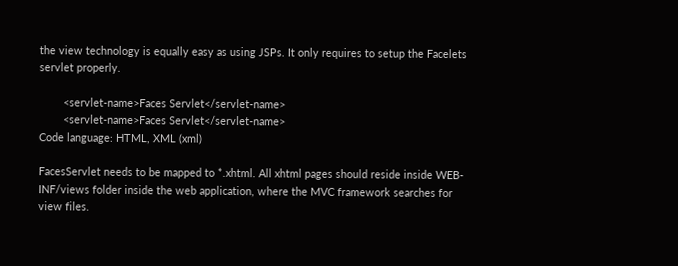the view technology is equally easy as using JSPs. It only requires to setup the Facelets servlet properly.

        <servlet-name>Faces Servlet</servlet-name>
        <servlet-name>Faces Servlet</servlet-name>
Code language: HTML, XML (xml)

FacesServlet needs to be mapped to *.xhtml. All xhtml pages should reside inside WEB-INF/views folder inside the web application, where the MVC framework searches for view files.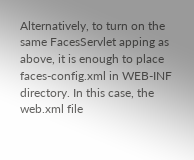Alternatively, to turn on the same FacesServlet apping as above, it is enough to place faces-config.xml in WEB-INF directory. In this case, the web.xml file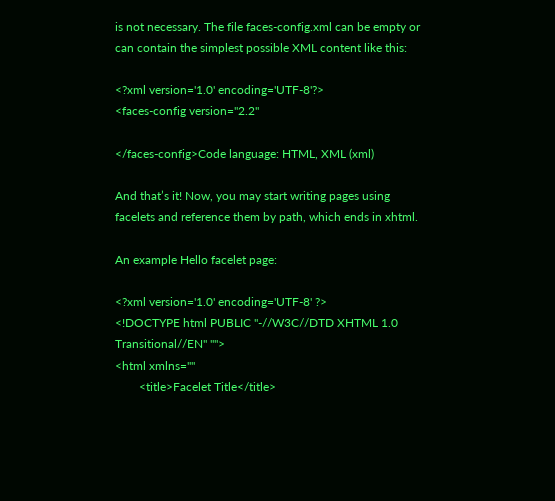is not necessary. The file faces-config.xml can be empty or can contain the simplest possible XML content like this:

<?xml version='1.0' encoding='UTF-8'?>
<faces-config version="2.2"

</faces-config>Code language: HTML, XML (xml)

And that’s it! Now, you may start writing pages using facelets and reference them by path, which ends in xhtml.

An example Hello facelet page:

<?xml version='1.0' encoding='UTF-8' ?>
<!DOCTYPE html PUBLIC "-//W3C//DTD XHTML 1.0 Transitional//EN" "">
<html xmlns=""
        <title>Facelet Title</title>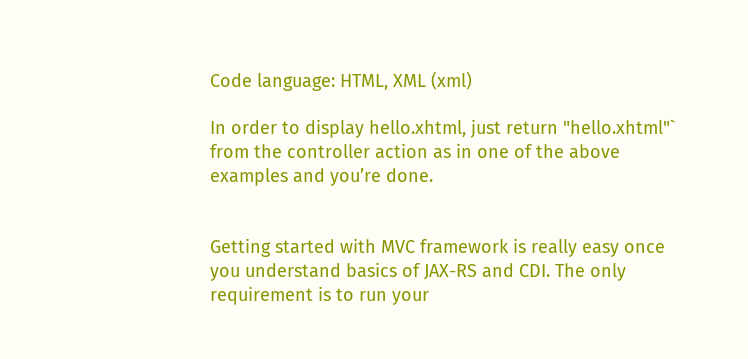Code language: HTML, XML (xml)

In order to display hello.xhtml, just return "hello.xhtml"` from the controller action as in one of the above examples and you’re done.


Getting started with MVC framework is really easy once you understand basics of JAX-RS and CDI. The only requirement is to run your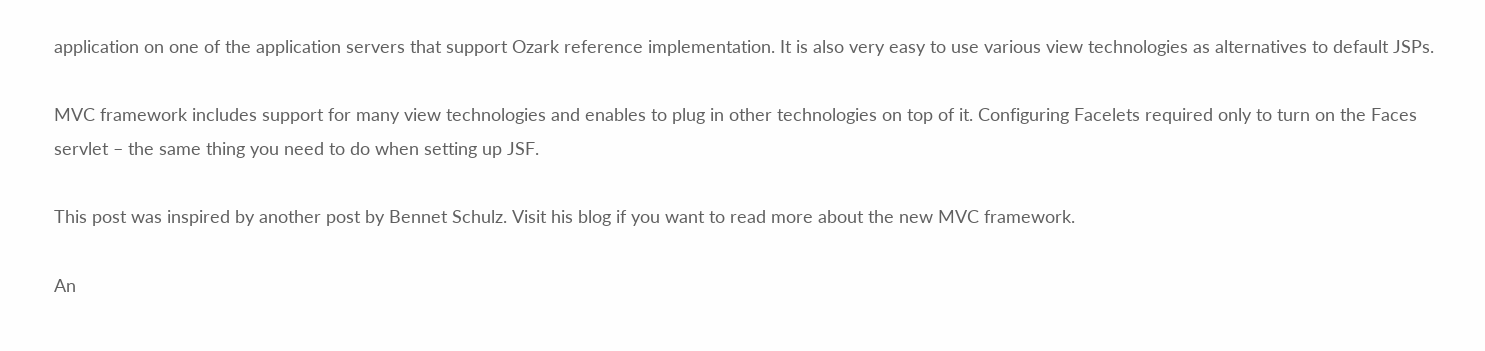application on one of the application servers that support Ozark reference implementation. It is also very easy to use various view technologies as alternatives to default JSPs.

MVC framework includes support for many view technologies and enables to plug in other technologies on top of it. Configuring Facelets required only to turn on the Faces servlet – the same thing you need to do when setting up JSF.

This post was inspired by another post by Bennet Schulz. Visit his blog if you want to read more about the new MVC framework.

An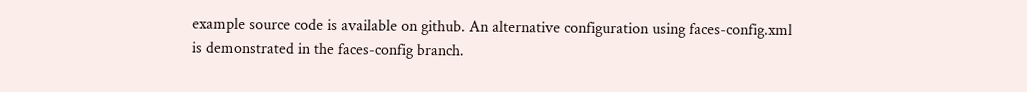example source code is available on github. An alternative configuration using faces-config.xml is demonstrated in the faces-config branch.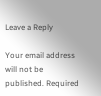Leave a Reply

Your email address will not be published. Required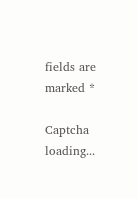fields are marked *

Captcha loading...